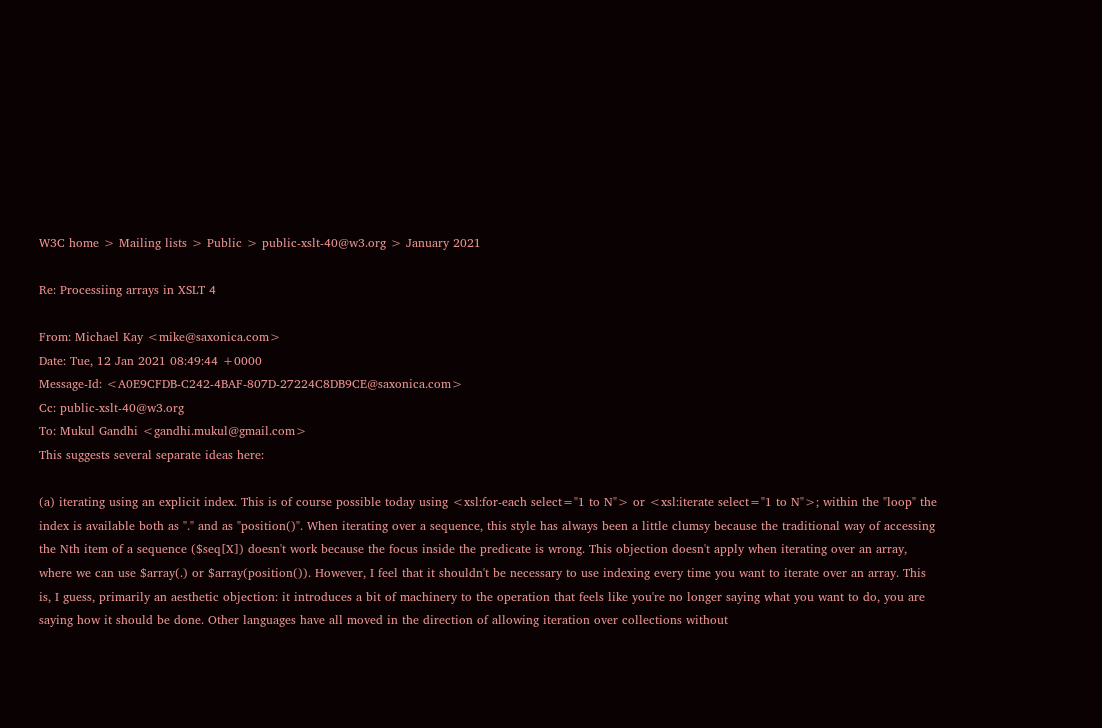W3C home > Mailing lists > Public > public-xslt-40@w3.org > January 2021

Re: Processiing arrays in XSLT 4

From: Michael Kay <mike@saxonica.com>
Date: Tue, 12 Jan 2021 08:49:44 +0000
Message-Id: <A0E9CFDB-C242-4BAF-807D-27224C8DB9CE@saxonica.com>
Cc: public-xslt-40@w3.org
To: Mukul Gandhi <gandhi.mukul@gmail.com>
This suggests several separate ideas here:

(a) iterating using an explicit index. This is of course possible today using <xsl:for-each select="1 to N"> or <xsl:iterate select="1 to N">; within the "loop" the index is available both as "." and as "position()". When iterating over a sequence, this style has always been a little clumsy because the traditional way of accessing the Nth item of a sequence ($seq[X]) doesn't work because the focus inside the predicate is wrong. This objection doesn't apply when iterating over an array, where we can use $array(.) or $array(position()). However, I feel that it shouldn't be necessary to use indexing every time you want to iterate over an array. This is, I guess, primarily an aesthetic objection: it introduces a bit of machinery to the operation that feels like you're no longer saying what you want to do, you are saying how it should be done. Other languages have all moved in the direction of allowing iteration over collections without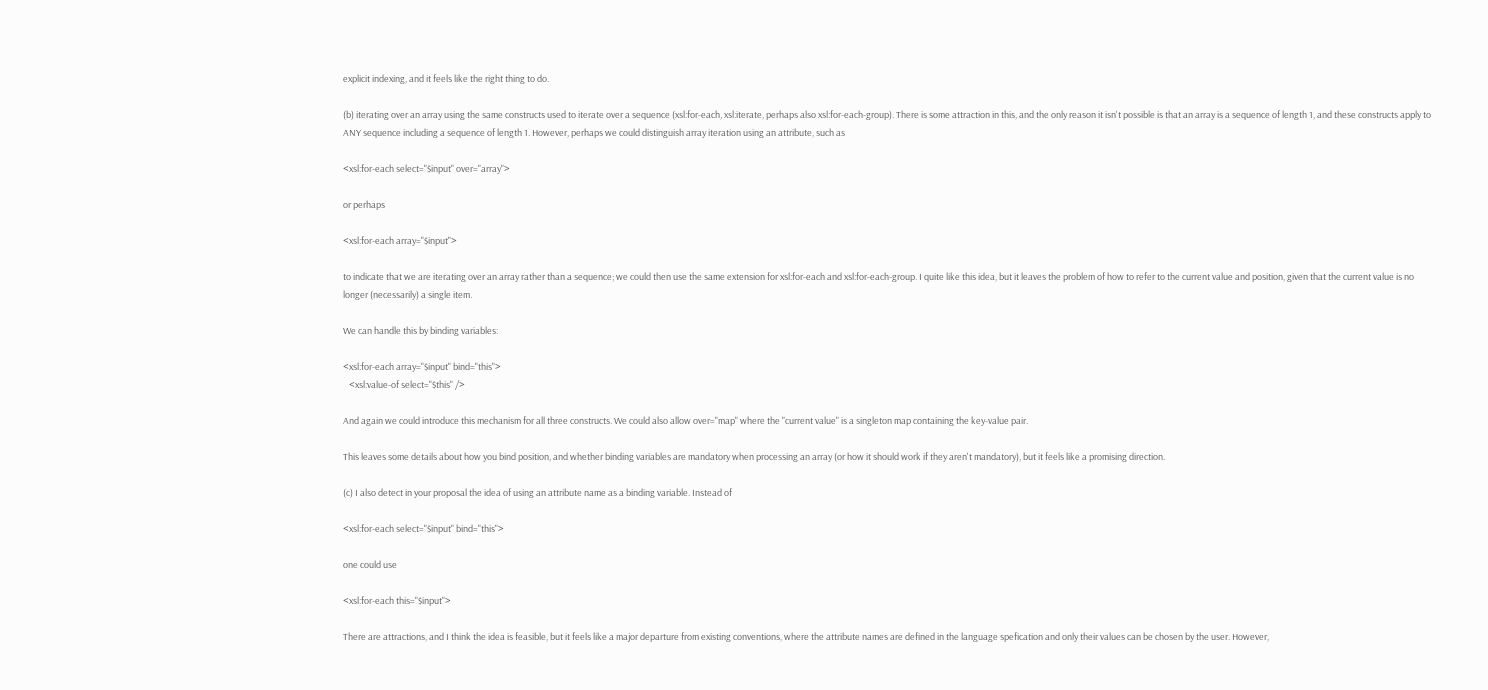explicit indexing, and it feels like the right thing to do.

(b) iterating over an array using the same constructs used to iterate over a sequence (xsl:for-each, xsl:iterate, perhaps also xsl:for-each-group). There is some attraction in this, and the only reason it isn't possible is that an array is a sequence of length 1, and these constructs apply to ANY sequence including a sequence of length 1. However, perhaps we could distinguish array iteration using an attribute, such as

<xsl:for-each select="$input" over="array">

or perhaps

<xsl:for-each array="$input">

to indicate that we are iterating over an array rather than a sequence; we could then use the same extension for xsl:for-each and xsl:for-each-group. I quite like this idea, but it leaves the problem of how to refer to the current value and position, given that the current value is no longer (necessarily) a single item.

We can handle this by binding variables:

<xsl:for-each array="$input" bind="this">
   <xsl:value-of select="$this" />

And again we could introduce this mechanism for all three constructs. We could also allow over="map" where the "current value" is a singleton map containing the key-value pair.

This leaves some details about how you bind position, and whether binding variables are mandatory when processing an array (or how it should work if they aren't mandatory), but it feels like a promising direction.

(c) I also detect in your proposal the idea of using an attribute name as a binding variable. Instead of

<xsl:for-each select="$input" bind="this">

one could use

<xsl:for-each this="$input">

There are attractions, and I think the idea is feasible, but it feels like a major departure from existing conventions, where the attribute names are defined in the language spefication and only their values can be chosen by the user. However,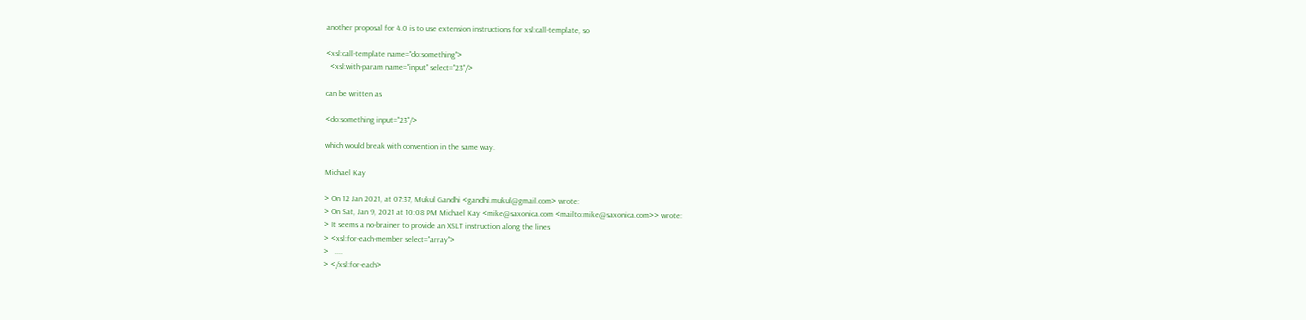another proposal for 4.0 is to use extension instructions for xsl:call-template, so

<xsl:call-template name="do:something">
  <xsl:with-param name="input" select="23"/>

can be written as

<do:something input="23"/>

which would break with convention in the same way.

Michael Kay

> On 12 Jan 2021, at 07:37, Mukul Gandhi <gandhi.mukul@gmail.com> wrote:
> On Sat, Jan 9, 2021 at 10:08 PM Michael Kay <mike@saxonica.com <mailto:mike@saxonica.com>> wrote:
> It seems a no-brainer to provide an XSLT instruction along the lines
> <xsl:for-each-member select="array">
>   ....
> </xsl:for-each>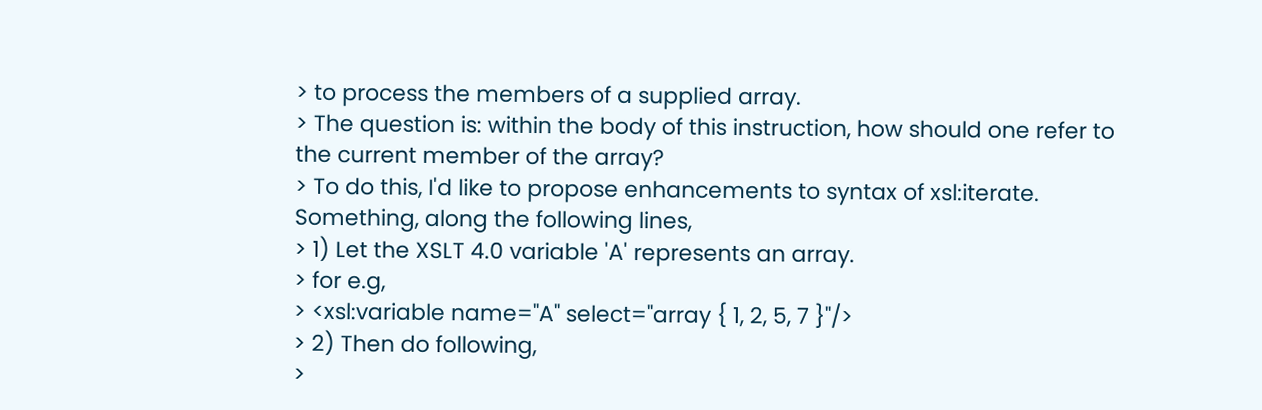> to process the members of a supplied array.
> The question is: within the body of this instruction, how should one refer to the current member of the array?
> To do this, I'd like to propose enhancements to syntax of xsl:iterate. Something, along the following lines,
> 1) Let the XSLT 4.0 variable 'A' represents an array.
> for e.g,
> <xsl:variable name="A" select="array { 1, 2, 5, 7 }"/>
> 2) Then do following,
>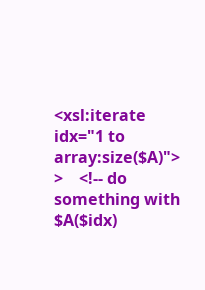<xsl:iterate idx="1 to array:size($A)">
>    <!-- do something with $A($idx)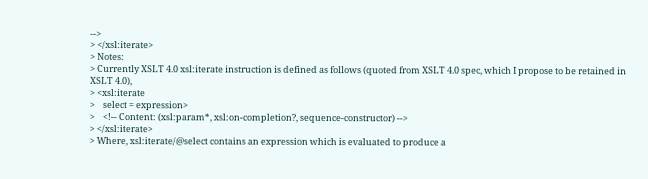-->
> </xsl:iterate>
> Notes:
> Currently XSLT 4.0 xsl:iterate instruction is defined as follows (quoted from XSLT 4.0 spec, which I propose to be retained in XSLT 4.0),
> <xsl:iterate
>    select = expression>
>    <!-- Content: (xsl:param*, xsl:on-completion?, sequence-constructor) -->
> </xsl:iterate>
> Where, xsl:iterate/@select contains an expression which is evaluated to produce a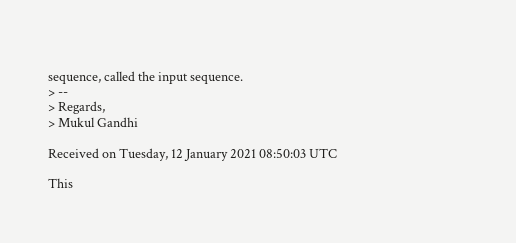sequence, called the input sequence.
> --
> Regards,
> Mukul Gandhi

Received on Tuesday, 12 January 2021 08:50:03 UTC

This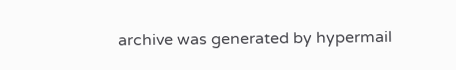archive was generated by hypermail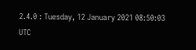2.4.0 : Tuesday, 12 January 2021 08:50:03 UTC